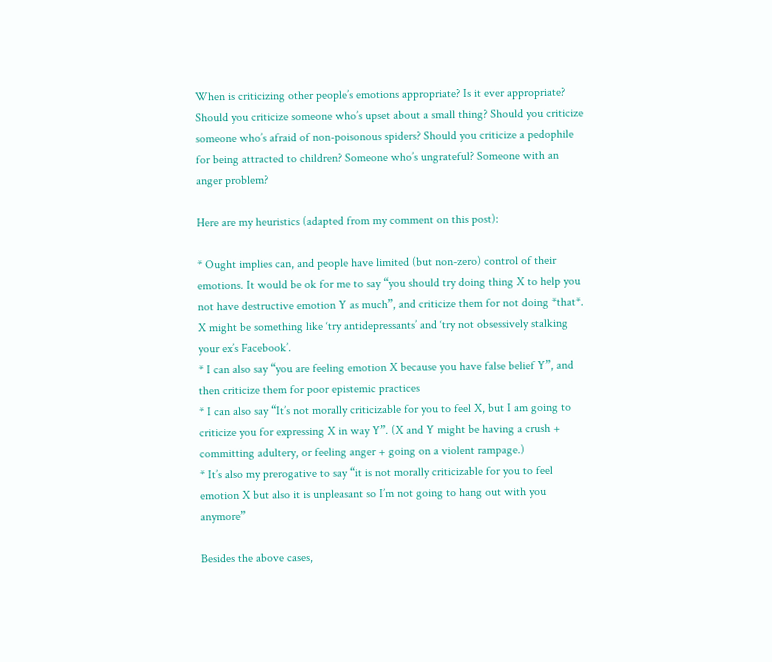When is criticizing other people’s emotions appropriate? Is it ever appropriate? Should you criticize someone who’s upset about a small thing? Should you criticize someone who’s afraid of non-poisonous spiders? Should you criticize a pedophile for being attracted to children? Someone who’s ungrateful? Someone with an anger problem?

Here are my heuristics (adapted from my comment on this post):

* Ought implies can, and people have limited (but non-zero) control of their emotions. It would be ok for me to say “you should try doing thing X to help you not have destructive emotion Y as much”, and criticize them for not doing *that*. X might be something like ‘try antidepressants’ and ‘try not obsessively stalking your ex’s Facebook’.
* I can also say “you are feeling emotion X because you have false belief Y”, and then criticize them for poor epistemic practices
* I can also say “It’s not morally criticizable for you to feel X, but I am going to criticize you for expressing X in way Y”. (X and Y might be having a crush + committing adultery, or feeling anger + going on a violent rampage.)
* It’s also my prerogative to say “it is not morally criticizable for you to feel emotion X but also it is unpleasant so I’m not going to hang out with you anymore”

Besides the above cases,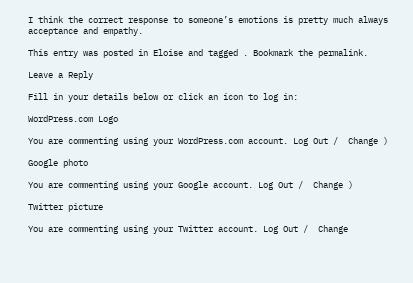I think the correct response to someone’s emotions is pretty much always acceptance and empathy.

This entry was posted in Eloise and tagged . Bookmark the permalink.

Leave a Reply

Fill in your details below or click an icon to log in:

WordPress.com Logo

You are commenting using your WordPress.com account. Log Out /  Change )

Google photo

You are commenting using your Google account. Log Out /  Change )

Twitter picture

You are commenting using your Twitter account. Log Out /  Change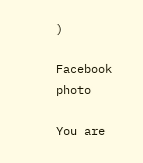)

Facebook photo

You are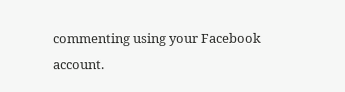commenting using your Facebook account.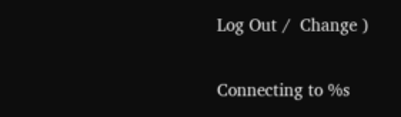Log Out /  Change )

Connecting to %s